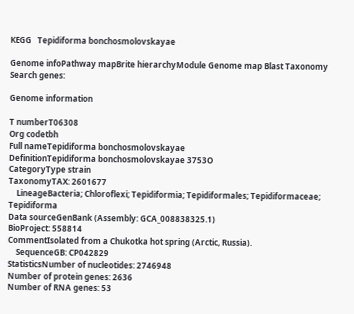KEGG   Tepidiforma bonchosmolovskayae

Genome infoPathway mapBrite hierarchyModule Genome map Blast Taxonomy
Search genes:

Genome information

T numberT06308
Org codetbh
Full nameTepidiforma bonchosmolovskayae
DefinitionTepidiforma bonchosmolovskayae 3753O
CategoryType strain
TaxonomyTAX: 2601677
    LineageBacteria; Chloroflexi; Tepidiformia; Tepidiformales; Tepidiformaceae; Tepidiforma
Data sourceGenBank (Assembly: GCA_008838325.1)
BioProject: 558814
CommentIsolated from a Chukotka hot spring (Arctic, Russia).
    SequenceGB: CP042829
StatisticsNumber of nucleotides: 2746948
Number of protein genes: 2636
Number of RNA genes: 53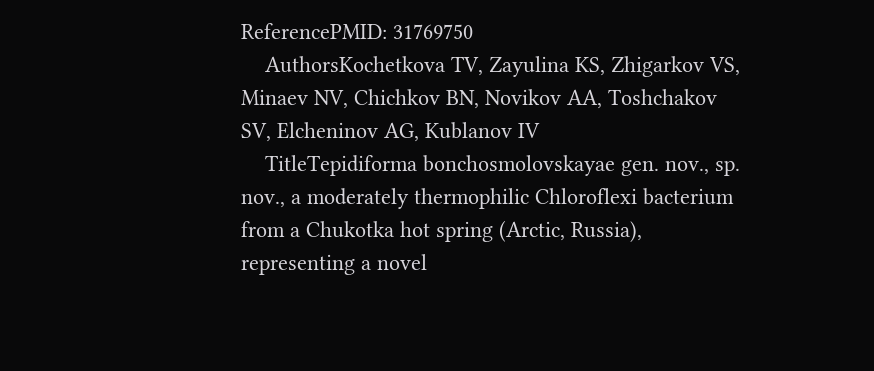ReferencePMID: 31769750
    AuthorsKochetkova TV, Zayulina KS, Zhigarkov VS, Minaev NV, Chichkov BN, Novikov AA, Toshchakov SV, Elcheninov AG, Kublanov IV
    TitleTepidiforma bonchosmolovskayae gen. nov., sp. nov., a moderately thermophilic Chloroflexi bacterium from a Chukotka hot spring (Arctic, Russia), representing a novel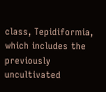class, Tepidiformia, which includes the previously uncultivated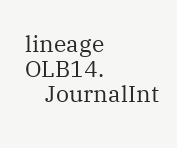lineage OLB14.
    JournalInt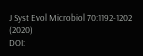J Syst Evol Microbiol 70:1192-1202 (2020)
DOI: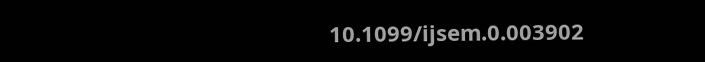10.1099/ijsem.0.003902